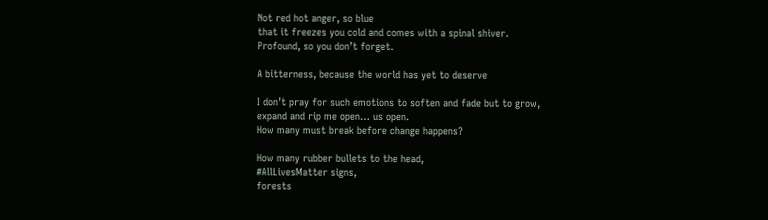Not red hot anger, so blue
that it freezes you cold and comes with a spinal shiver.
Profound, so you don’t forget.

A bitterness, because the world has yet to deserve

I don’t pray for such emotions to soften and fade but to grow,
expand and rip me open… us open.
How many must break before change happens?

How many rubber bullets to the head,
#AllLivesMatter signs,
forests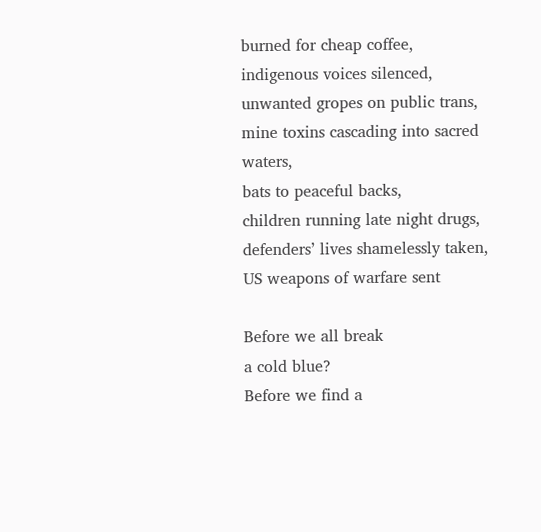burned for cheap coffee,
indigenous voices silenced,
unwanted gropes on public trans,
mine toxins cascading into sacred waters,
bats to peaceful backs,
children running late night drugs,
defenders’ lives shamelessly taken,
US weapons of warfare sent

Before we all break
a cold blue?
Before we find a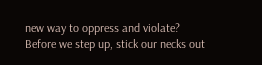new way to oppress and violate?
Before we step up, stick our necks out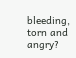bleeding, torn and angry?